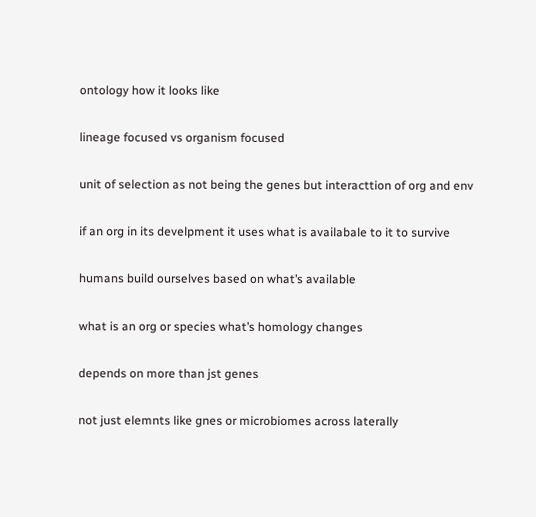ontology how it looks like

lineage focused vs organism focused

unit of selection as not being the genes but interacttion of org and env

if an org in its develpment it uses what is availabale to it to survive

humans build ourselves based on what’s available

what is an org or species what’s homology changes

depends on more than jst genes

not just elemnts like gnes or microbiomes across laterally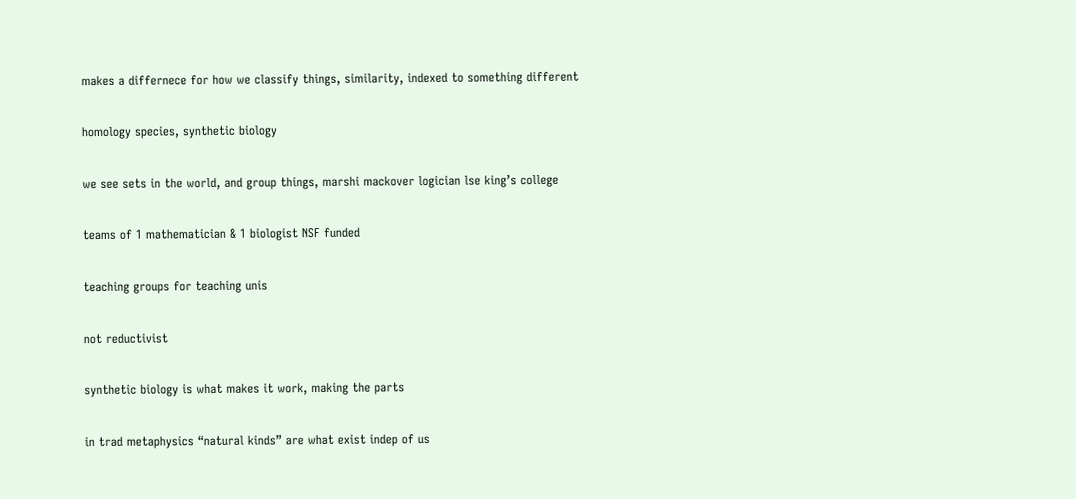makes a differnece for how we classify things, similarity, indexed to something different

homology species, synthetic biology

we see sets in the world, and group things, marshi mackover logician lse king’s college

teams of 1 mathematician & 1 biologist NSF funded

teaching groups for teaching unis

not reductivist

synthetic biology is what makes it work, making the parts

in trad metaphysics “natural kinds” are what exist indep of us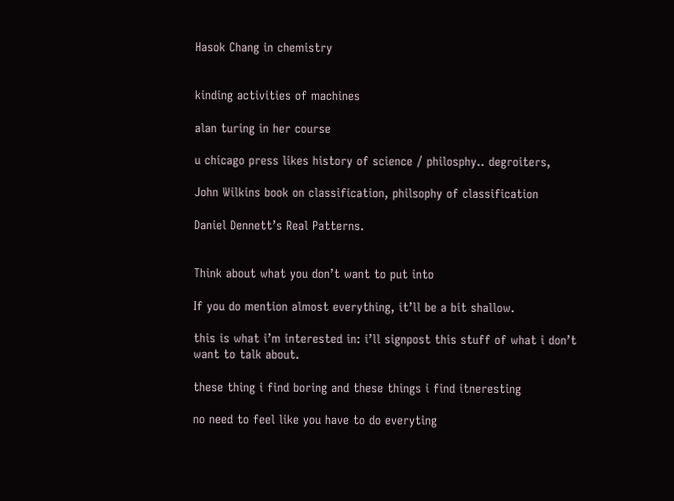Hasok Chang in chemistry


kinding activities of machines

alan turing in her course

u chicago press likes history of science / philosphy.. degroiters,

John Wilkins book on classification, philsophy of classification

Daniel Dennett’s Real Patterns.


Think about what you don’t want to put into

If you do mention almost everything, it’ll be a bit shallow.

this is what i’m interested in: i’ll signpost this stuff of what i don’t want to talk about.

these thing i find boring and these things i find itneresting

no need to feel like you have to do everyting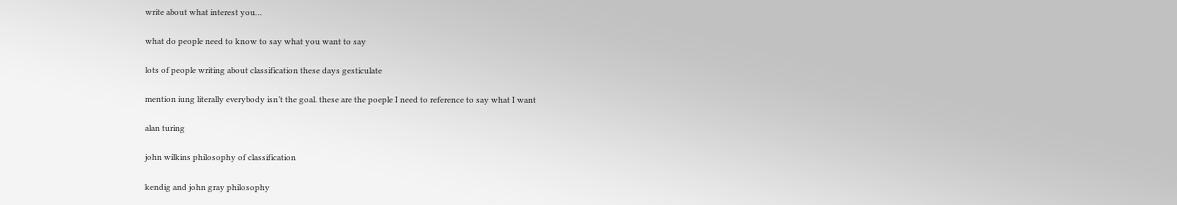write about what interest you…

what do people need to know to say what you want to say

lots of people writing about classification these days gesticulate

mention iung literally everybody isn’t the goal. these are the poeple I need to reference to say what I want

alan turing

john wilkins philosophy of classification

kendig and john gray philosophy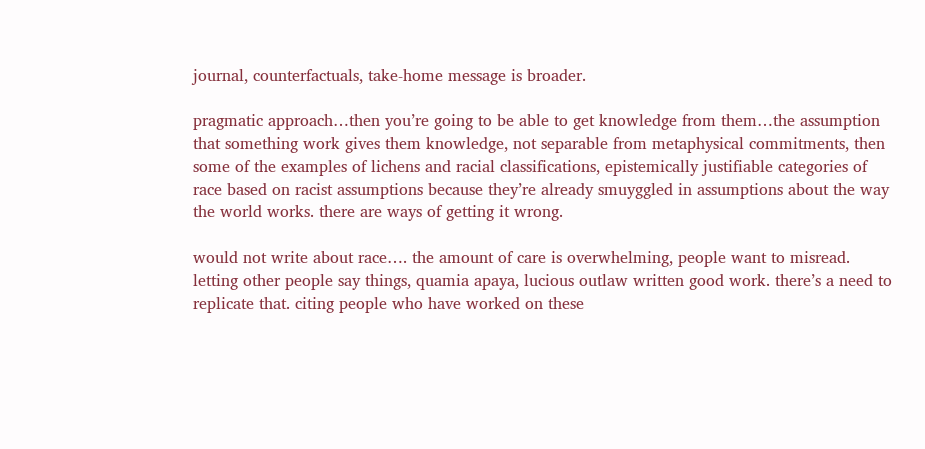journal, counterfactuals, take-home message is broader.

pragmatic approach…then you’re going to be able to get knowledge from them…the assumption that something work gives them knowledge, not separable from metaphysical commitments, then some of the examples of lichens and racial classifications, epistemically justifiable categories of race based on racist assumptions because they’re already smuyggled in assumptions about the way the world works. there are ways of getting it wrong.

would not write about race…. the amount of care is overwhelming, people want to misread. letting other people say things, quamia apaya, lucious outlaw written good work. there’s a need to replicate that. citing people who have worked on these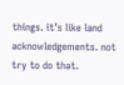things. it’s like land acknowledgements. not try to do that.